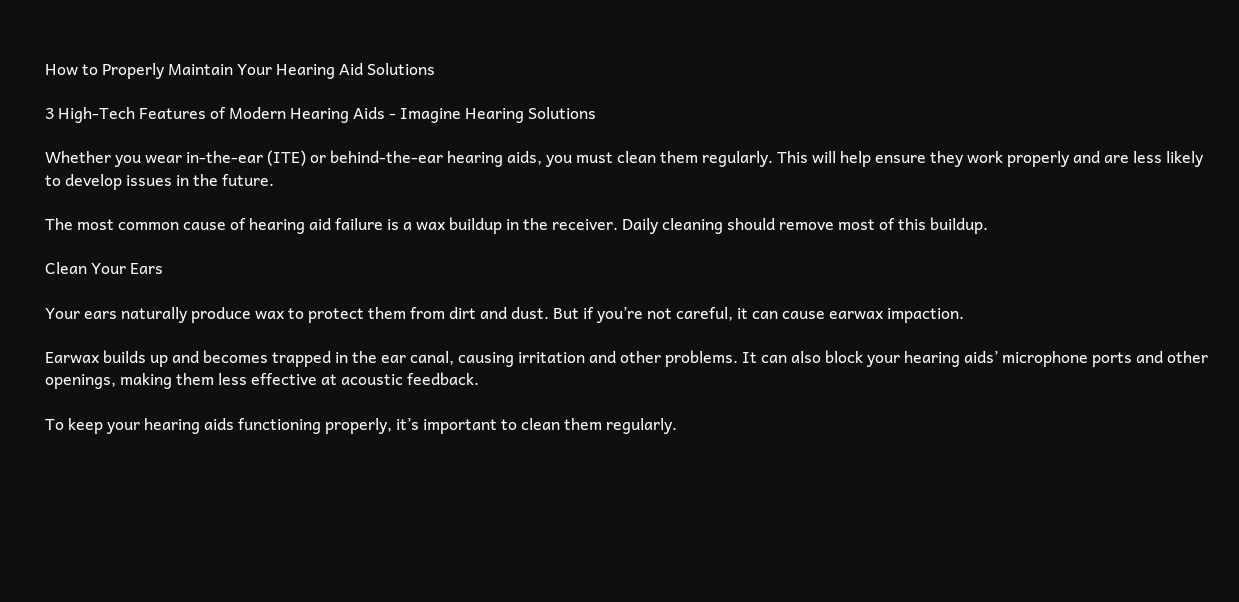How to Properly Maintain Your Hearing Aid Solutions

3 High-Tech Features of Modern Hearing Aids - Imagine Hearing Solutions

Whether you wear in-the-ear (ITE) or behind-the-ear hearing aids, you must clean them regularly. This will help ensure they work properly and are less likely to develop issues in the future.

The most common cause of hearing aid failure is a wax buildup in the receiver. Daily cleaning should remove most of this buildup.

Clean Your Ears

Your ears naturally produce wax to protect them from dirt and dust. But if you’re not careful, it can cause earwax impaction.

Earwax builds up and becomes trapped in the ear canal, causing irritation and other problems. It can also block your hearing aids’ microphone ports and other openings, making them less effective at acoustic feedback.

To keep your hearing aids functioning properly, it’s important to clean them regularly.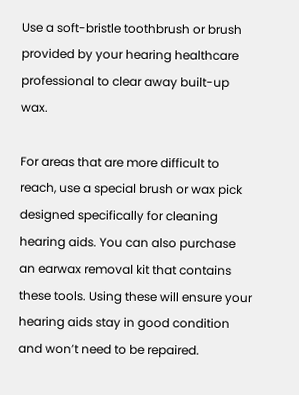Use a soft-bristle toothbrush or brush provided by your hearing healthcare professional to clear away built-up wax.

For areas that are more difficult to reach, use a special brush or wax pick designed specifically for cleaning hearing aids. You can also purchase an earwax removal kit that contains these tools. Using these will ensure your hearing aids stay in good condition and won’t need to be repaired.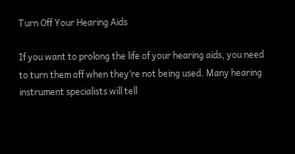Turn Off Your Hearing Aids

If you want to prolong the life of your hearing aids, you need to turn them off when they’re not being used. Many hearing instrument specialists will tell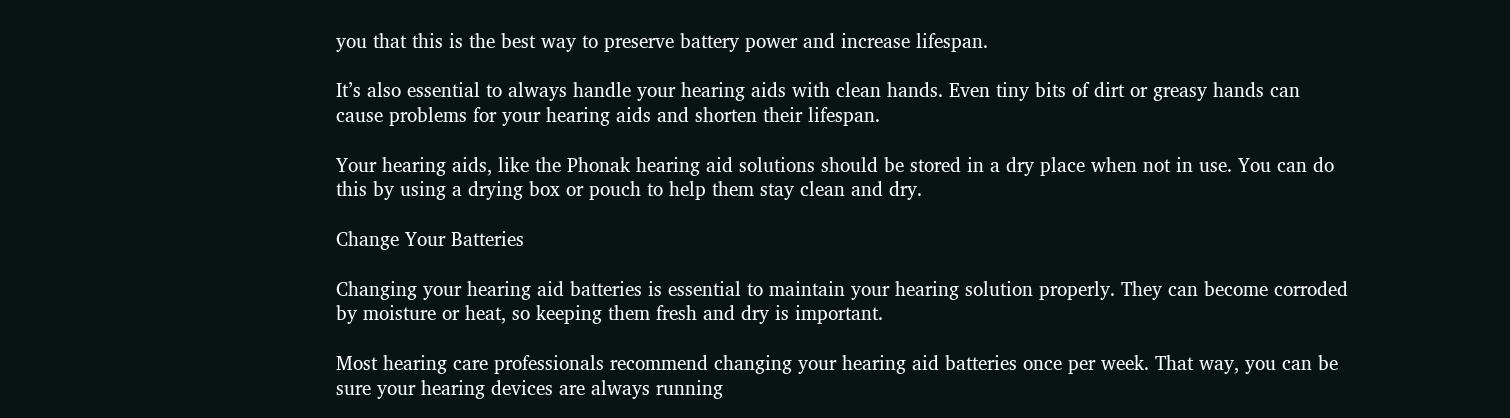you that this is the best way to preserve battery power and increase lifespan.

It’s also essential to always handle your hearing aids with clean hands. Even tiny bits of dirt or greasy hands can cause problems for your hearing aids and shorten their lifespan.

Your hearing aids, like the Phonak hearing aid solutions should be stored in a dry place when not in use. You can do this by using a drying box or pouch to help them stay clean and dry.

Change Your Batteries

Changing your hearing aid batteries is essential to maintain your hearing solution properly. They can become corroded by moisture or heat, so keeping them fresh and dry is important.

Most hearing care professionals recommend changing your hearing aid batteries once per week. That way, you can be sure your hearing devices are always running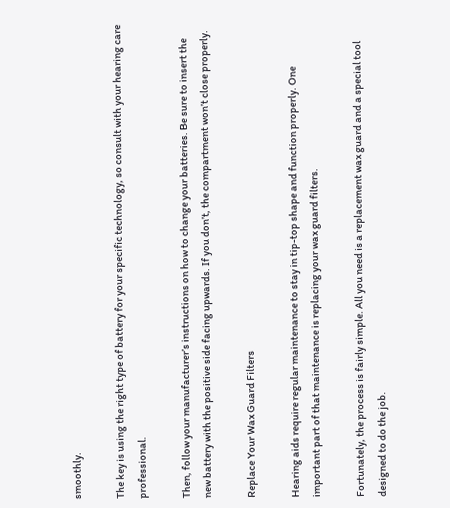smoothly.

The key is using the right type of battery for your specific technology, so consult with your hearing care professional.

Then, follow your manufacturer’s instructions on how to change your batteries. Be sure to insert the new battery with the positive side facing upwards. If you don’t, the compartment won’t close properly.

Replace Your Wax Guard Filters

Hearing aids require regular maintenance to stay in tip-top shape and function properly. One important part of that maintenance is replacing your wax guard filters.

Fortunately, the process is fairly simple. All you need is a replacement wax guard and a special tool designed to do the job.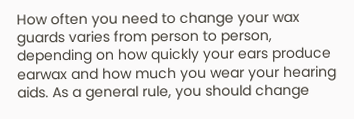How often you need to change your wax guards varies from person to person, depending on how quickly your ears produce earwax and how much you wear your hearing aids. As a general rule, you should change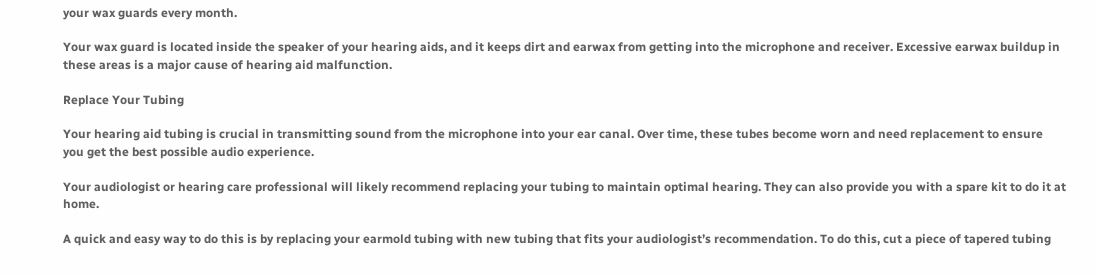your wax guards every month.

Your wax guard is located inside the speaker of your hearing aids, and it keeps dirt and earwax from getting into the microphone and receiver. Excessive earwax buildup in these areas is a major cause of hearing aid malfunction.

Replace Your Tubing

Your hearing aid tubing is crucial in transmitting sound from the microphone into your ear canal. Over time, these tubes become worn and need replacement to ensure you get the best possible audio experience.

Your audiologist or hearing care professional will likely recommend replacing your tubing to maintain optimal hearing. They can also provide you with a spare kit to do it at home.

A quick and easy way to do this is by replacing your earmold tubing with new tubing that fits your audiologist’s recommendation. To do this, cut a piece of tapered tubing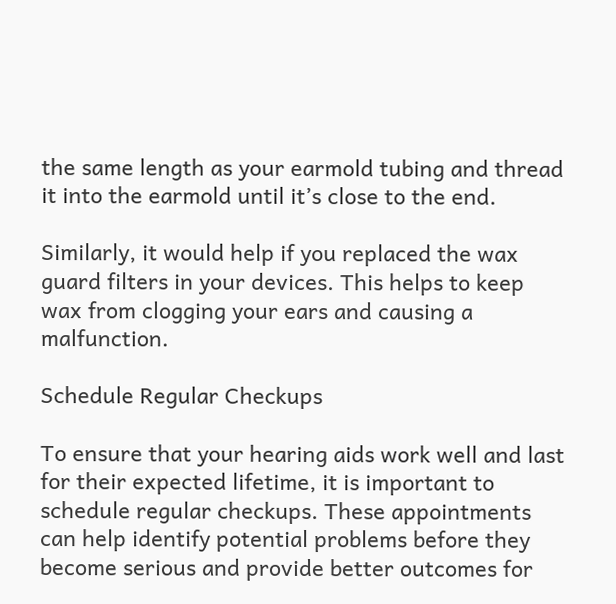the same length as your earmold tubing and thread it into the earmold until it’s close to the end.

Similarly, it would help if you replaced the wax guard filters in your devices. This helps to keep wax from clogging your ears and causing a malfunction.

Schedule Regular Checkups

To ensure that your hearing aids work well and last for their expected lifetime, it is important to schedule regular checkups. These appointments can help identify potential problems before they become serious and provide better outcomes for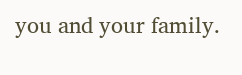you and your family.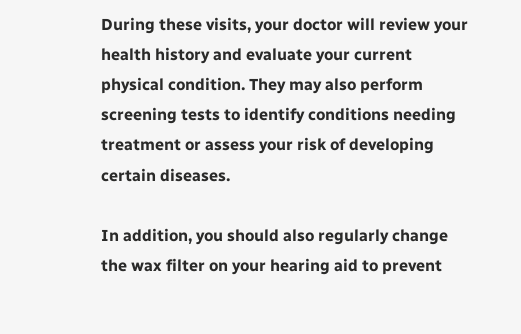During these visits, your doctor will review your health history and evaluate your current physical condition. They may also perform screening tests to identify conditions needing treatment or assess your risk of developing certain diseases.

In addition, you should also regularly change the wax filter on your hearing aid to prevent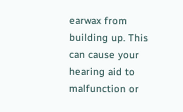earwax from building up. This can cause your hearing aid to malfunction or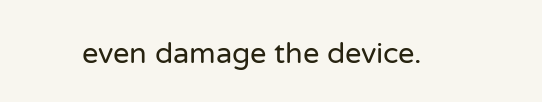even damage the device.